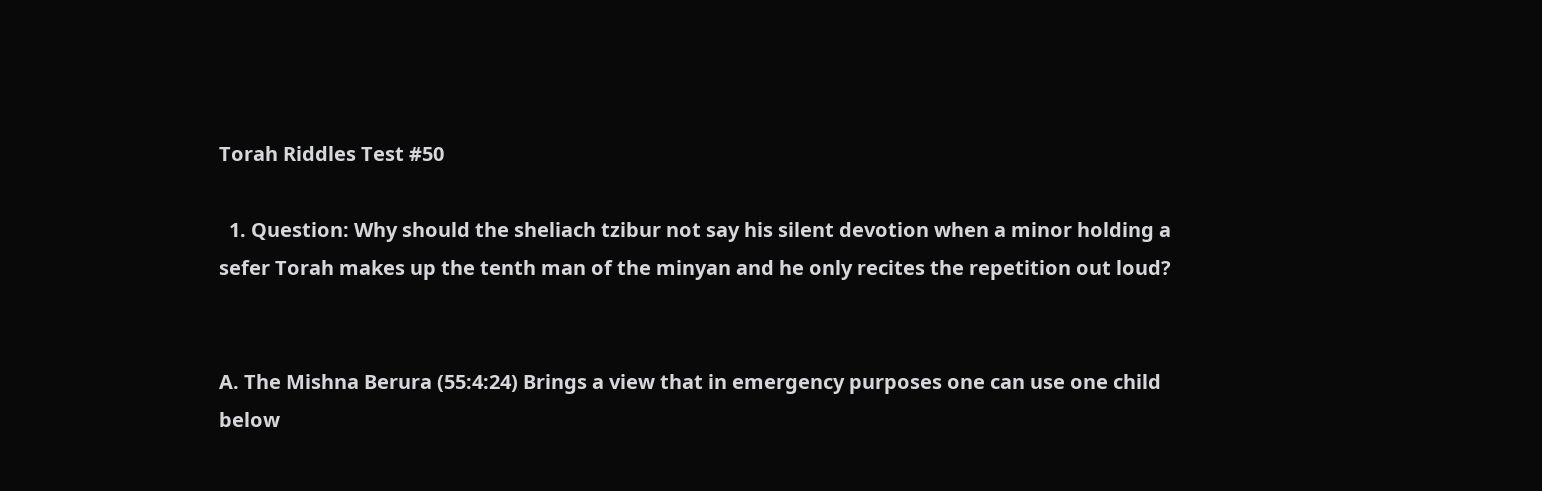Torah Riddles Test #50

  1. Question: Why should the sheliach tzibur not say his silent devotion when a minor holding a sefer Torah makes up the tenth man of the minyan and he only recites the repetition out loud?


A. The Mishna Berura (55:4:24) Brings a view that in emergency purposes one can use one child below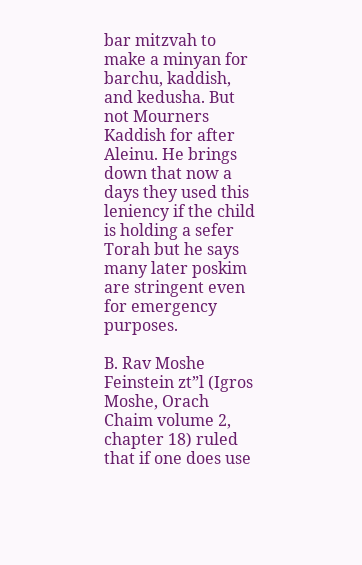bar mitzvah to make a minyan for barchu, kaddish, and kedusha. But not Mourners Kaddish for after Aleinu. He brings down that now a days they used this leniency if the child is holding a sefer Torah but he says many later poskim are stringent even for emergency purposes.

B. Rav Moshe Feinstein zt”l (Igros Moshe, Orach Chaim volume 2, chapter 18) ruled that if one does use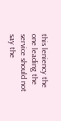this leniency the one leading the service should not say the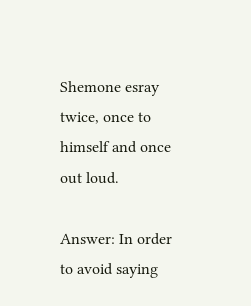Shemone esray twice, once to himself and once out loud.

Answer: In order to avoid saying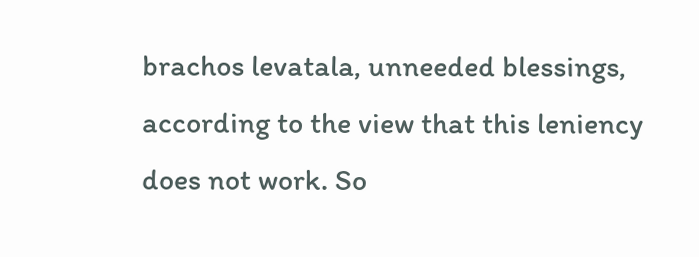brachos levatala, unneeded blessings, according to the view that this leniency does not work. So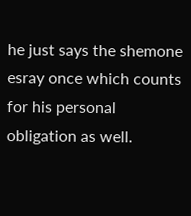he just says the shemone esray once which counts for his personal obligation as well.